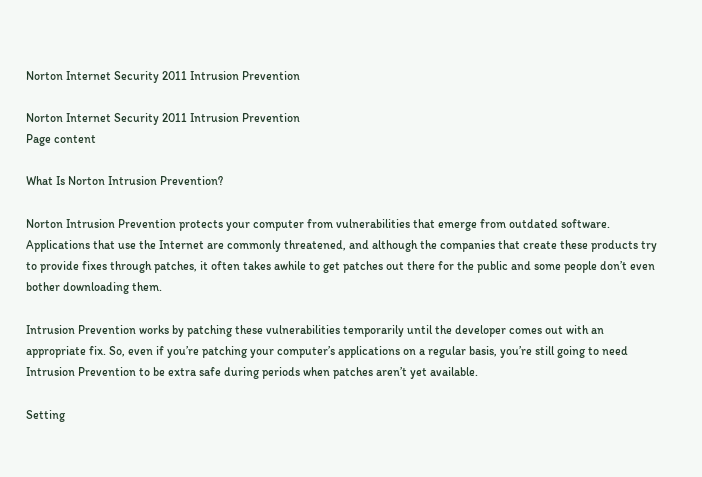Norton Internet Security 2011 Intrusion Prevention

Norton Internet Security 2011 Intrusion Prevention
Page content

What Is Norton Intrusion Prevention?

Norton Intrusion Prevention protects your computer from vulnerabilities that emerge from outdated software. Applications that use the Internet are commonly threatened, and although the companies that create these products try to provide fixes through patches, it often takes awhile to get patches out there for the public and some people don’t even bother downloading them.

Intrusion Prevention works by patching these vulnerabilities temporarily until the developer comes out with an appropriate fix. So, even if you’re patching your computer’s applications on a regular basis, you’re still going to need Intrusion Prevention to be extra safe during periods when patches aren’t yet available.

Setting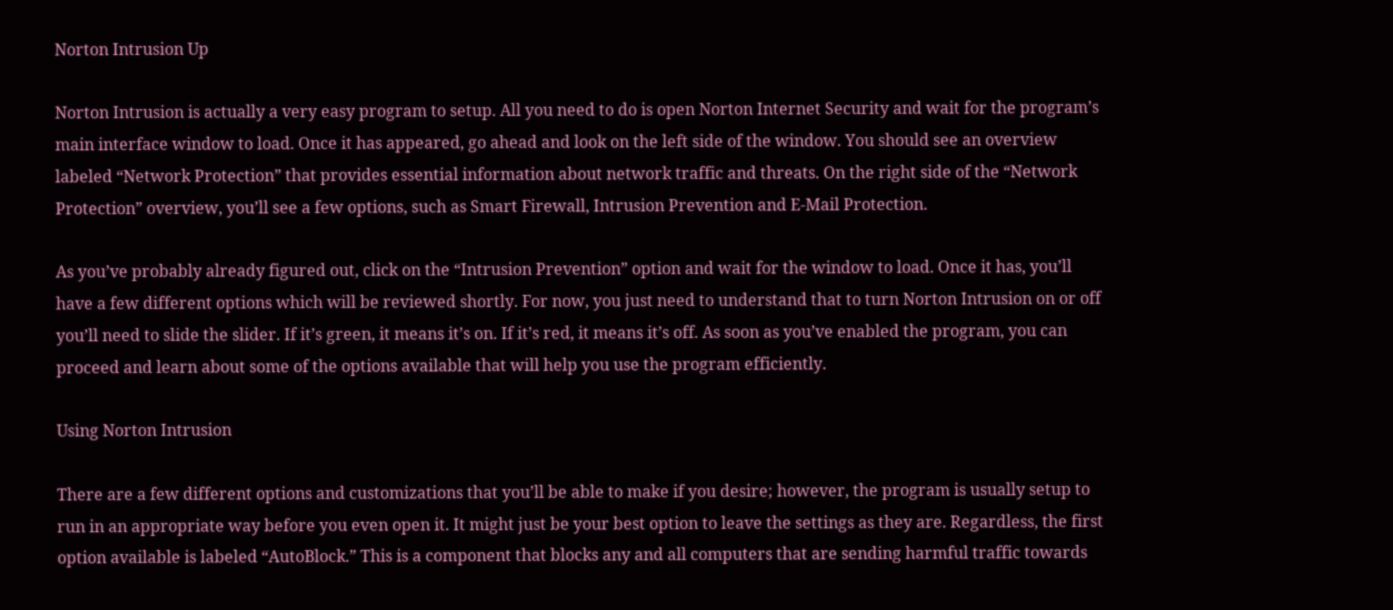Norton Intrusion Up

Norton Intrusion is actually a very easy program to setup. All you need to do is open Norton Internet Security and wait for the program’s main interface window to load. Once it has appeared, go ahead and look on the left side of the window. You should see an overview labeled “Network Protection” that provides essential information about network traffic and threats. On the right side of the “Network Protection” overview, you’ll see a few options, such as Smart Firewall, Intrusion Prevention and E-Mail Protection.

As you’ve probably already figured out, click on the “Intrusion Prevention” option and wait for the window to load. Once it has, you’ll have a few different options which will be reviewed shortly. For now, you just need to understand that to turn Norton Intrusion on or off you’ll need to slide the slider. If it’s green, it means it’s on. If it’s red, it means it’s off. As soon as you’ve enabled the program, you can proceed and learn about some of the options available that will help you use the program efficiently.

Using Norton Intrusion

There are a few different options and customizations that you’ll be able to make if you desire; however, the program is usually setup to run in an appropriate way before you even open it. It might just be your best option to leave the settings as they are. Regardless, the first option available is labeled “AutoBlock.” This is a component that blocks any and all computers that are sending harmful traffic towards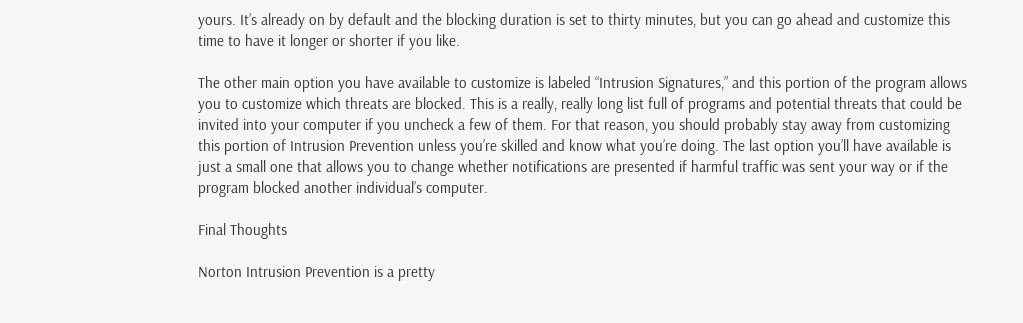yours. It’s already on by default and the blocking duration is set to thirty minutes, but you can go ahead and customize this time to have it longer or shorter if you like.

The other main option you have available to customize is labeled “Intrusion Signatures,” and this portion of the program allows you to customize which threats are blocked. This is a really, really long list full of programs and potential threats that could be invited into your computer if you uncheck a few of them. For that reason, you should probably stay away from customizing this portion of Intrusion Prevention unless you’re skilled and know what you’re doing. The last option you’ll have available is just a small one that allows you to change whether notifications are presented if harmful traffic was sent your way or if the program blocked another individual’s computer.

Final Thoughts

Norton Intrusion Prevention is a pretty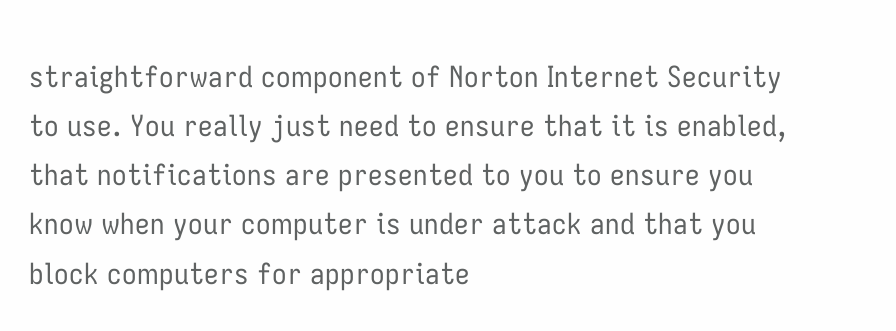straightforward component of Norton Internet Security to use. You really just need to ensure that it is enabled, that notifications are presented to you to ensure you know when your computer is under attack and that you block computers for appropriate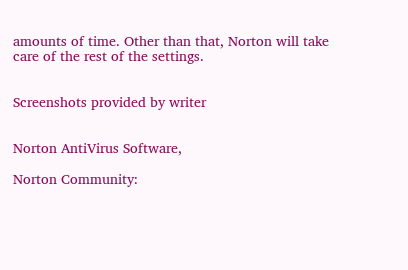amounts of time. Other than that, Norton will take care of the rest of the settings.


Screenshots provided by writer


Norton AntiVirus Software,

Norton Community: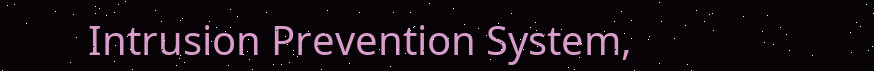Intrusion Prevention System,